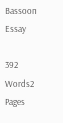Bassoon Essay

392 Words2 Pages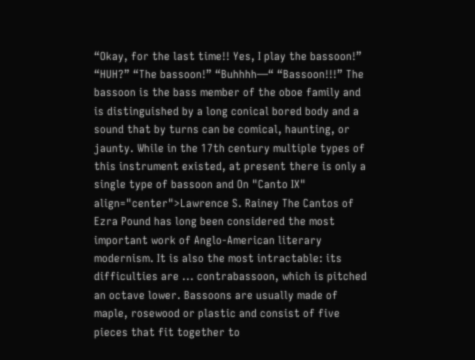“Okay, for the last time!! Yes, I play the bassoon!” “HUH?” “The bassoon!” “Buhhhh—“ “Bassoon!!!” The bassoon is the bass member of the oboe family and is distinguished by a long conical bored body and a sound that by turns can be comical, haunting, or jaunty. While in the 17th century multiple types of this instrument existed, at present there is only a single type of bassoon and On "Canto IX" align="center">Lawrence S. Rainey The Cantos of Ezra Pound has long been considered the most important work of Anglo-American literary modernism. It is also the most intractable: its difficulties are ... contrabassoon, which is pitched an octave lower. Bassoons are usually made of maple, rosewood or plastic and consist of five pieces that fit together to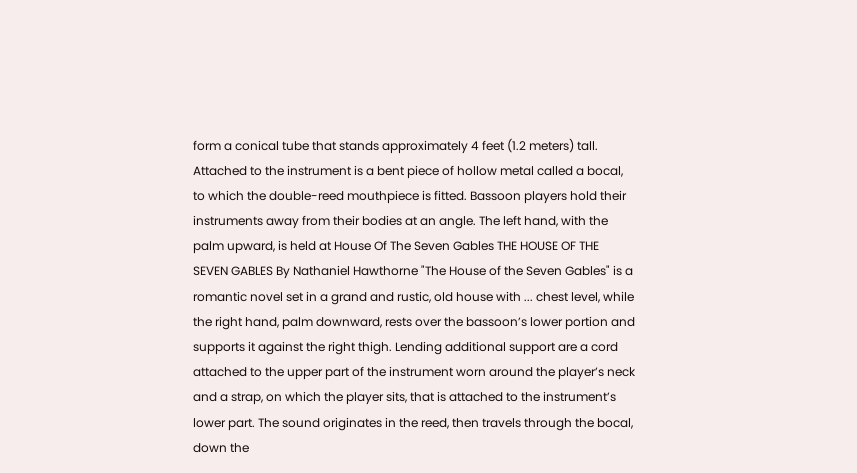form a conical tube that stands approximately 4 feet (1.2 meters) tall. Attached to the instrument is a bent piece of hollow metal called a bocal, to which the double-reed mouthpiece is fitted. Bassoon players hold their instruments away from their bodies at an angle. The left hand, with the palm upward, is held at House Of The Seven Gables THE HOUSE OF THE SEVEN GABLES By Nathaniel Hawthorne "The House of the Seven Gables" is a romantic novel set in a grand and rustic, old house with ... chest level, while the right hand, palm downward, rests over the bassoon’s lower portion and supports it against the right thigh. Lending additional support are a cord attached to the upper part of the instrument worn around the player’s neck and a strap, on which the player sits, that is attached to the instrument’s lower part. The sound originates in the reed, then travels through the bocal, down the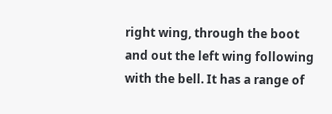right wing, through the boot and out the left wing following with the bell. It has a range of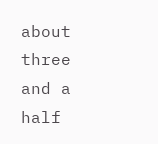about three and a half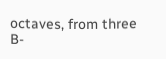octaves, from three B-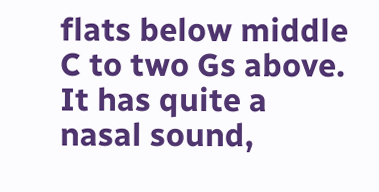flats below middle C to two Gs above. It has quite a nasal sound,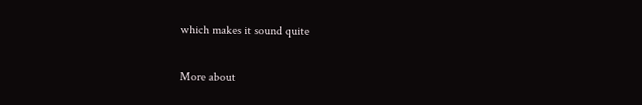which makes it sound quite

More about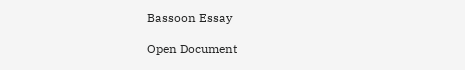Bassoon Essay

Open Document